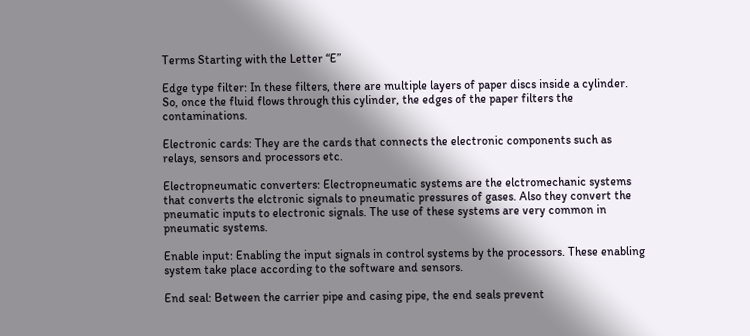Terms Starting with the Letter “E”

Edge type filter: In these filters, there are multiple layers of paper discs inside a cylinder. So, once the fluid flows through this cylinder, the edges of the paper filters the contaminations.

Electronic cards: They are the cards that connects the electronic components such as relays, sensors and processors etc.

Electropneumatic converters: Electropneumatic systems are the elctromechanic systems that converts the elctronic signals to pneumatic pressures of gases. Also they convert the pneumatic inputs to electronic signals. The use of these systems are very common in pneumatic systems.

Enable input: Enabling the input signals in control systems by the processors. These enabling system take place according to the software and sensors.

End seal: Between the carrier pipe and casing pipe, the end seals prevent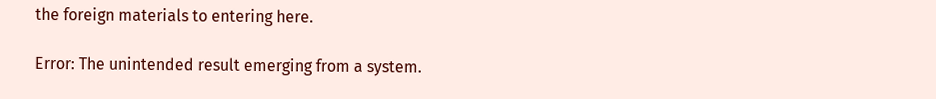the foreign materials to entering here.

Error: The unintended result emerging from a system.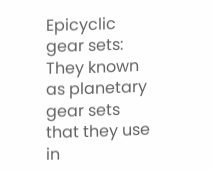Epicyclic gear sets: They known as planetary gear sets that they use in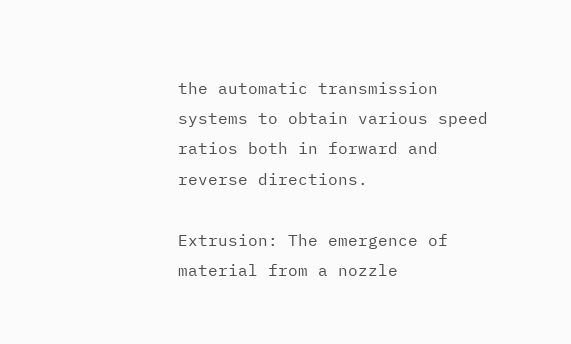the automatic transmission systems to obtain various speed ratios both in forward and reverse directions.

Extrusion: The emergence of material from a nozzle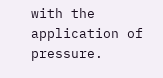with the application of pressure.